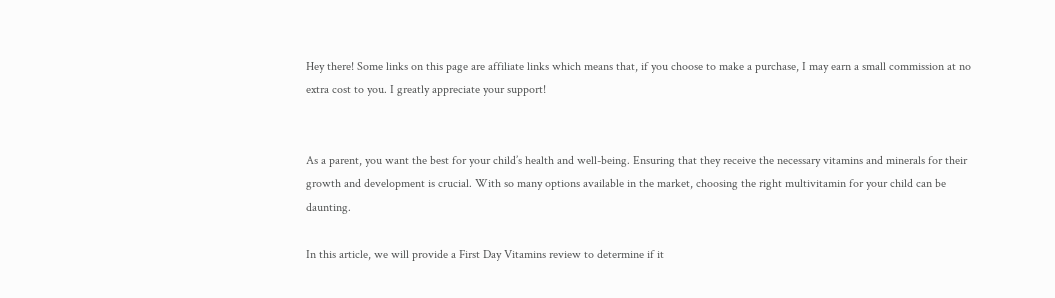Hey there! Some links on this page are affiliate links which means that, if you choose to make a purchase, I may earn a small commission at no extra cost to you. I greatly appreciate your support!


As a parent, you want the best for your child’s health and well-being. Ensuring that they receive the necessary vitamins and minerals for their growth and development is crucial. With so many options available in the market, choosing the right multivitamin for your child can be daunting.

In this article, we will provide a First Day Vitamins review to determine if it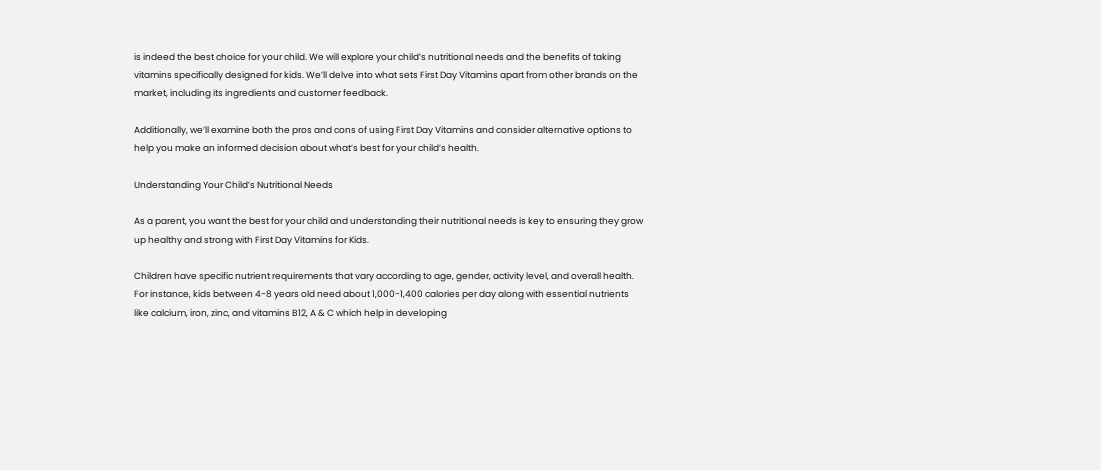is indeed the best choice for your child. We will explore your child’s nutritional needs and the benefits of taking vitamins specifically designed for kids. We’ll delve into what sets First Day Vitamins apart from other brands on the market, including its ingredients and customer feedback.

Additionally, we’ll examine both the pros and cons of using First Day Vitamins and consider alternative options to help you make an informed decision about what’s best for your child’s health.

Understanding Your Child’s Nutritional Needs

As a parent, you want the best for your child and understanding their nutritional needs is key to ensuring they grow up healthy and strong with First Day Vitamins for Kids.

Children have specific nutrient requirements that vary according to age, gender, activity level, and overall health. For instance, kids between 4-8 years old need about 1,000-1,400 calories per day along with essential nutrients like calcium, iron, zinc, and vitamins B12, A & C which help in developing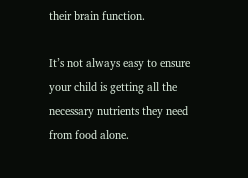their brain function.

It’s not always easy to ensure your child is getting all the necessary nutrients they need from food alone.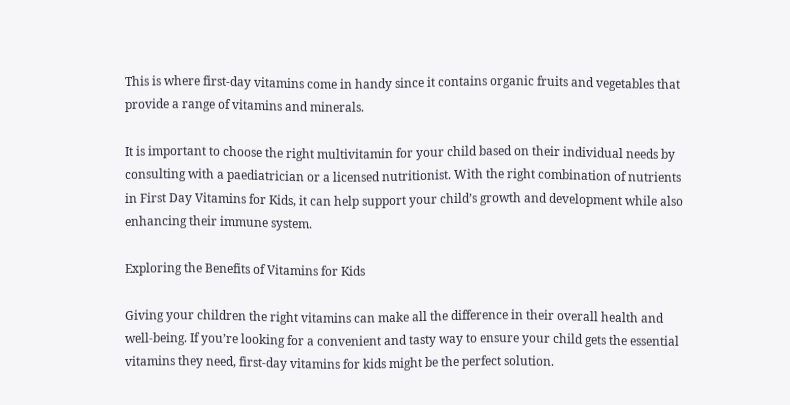This is where first-day vitamins come in handy since it contains organic fruits and vegetables that provide a range of vitamins and minerals.

It is important to choose the right multivitamin for your child based on their individual needs by consulting with a paediatrician or a licensed nutritionist. With the right combination of nutrients in First Day Vitamins for Kids, it can help support your child’s growth and development while also enhancing their immune system.

Exploring the Benefits of Vitamins for Kids

Giving your children the right vitamins can make all the difference in their overall health and well-being. If you’re looking for a convenient and tasty way to ensure your child gets the essential vitamins they need, first-day vitamins for kids might be the perfect solution.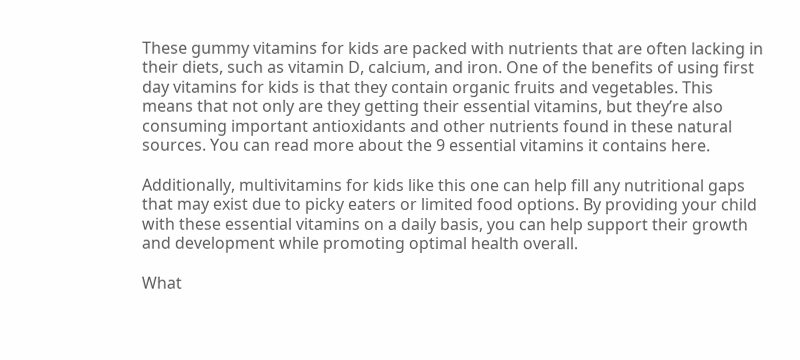These gummy vitamins for kids are packed with nutrients that are often lacking in their diets, such as vitamin D, calcium, and iron. One of the benefits of using first day vitamins for kids is that they contain organic fruits and vegetables. This means that not only are they getting their essential vitamins, but they’re also consuming important antioxidants and other nutrients found in these natural sources. You can read more about the 9 essential vitamins it contains here.

Additionally, multivitamins for kids like this one can help fill any nutritional gaps that may exist due to picky eaters or limited food options. By providing your child with these essential vitamins on a daily basis, you can help support their growth and development while promoting optimal health overall.

What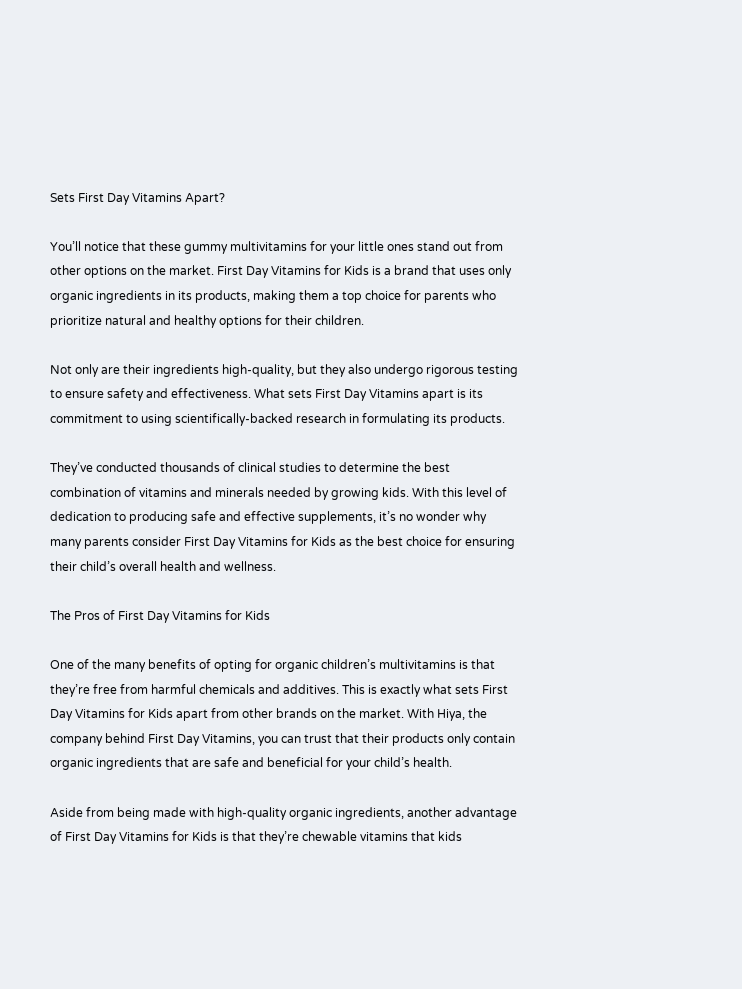Sets First Day Vitamins Apart?

You’ll notice that these gummy multivitamins for your little ones stand out from other options on the market. First Day Vitamins for Kids is a brand that uses only organic ingredients in its products, making them a top choice for parents who prioritize natural and healthy options for their children.

Not only are their ingredients high-quality, but they also undergo rigorous testing to ensure safety and effectiveness. What sets First Day Vitamins apart is its commitment to using scientifically-backed research in formulating its products.

They’ve conducted thousands of clinical studies to determine the best combination of vitamins and minerals needed by growing kids. With this level of dedication to producing safe and effective supplements, it’s no wonder why many parents consider First Day Vitamins for Kids as the best choice for ensuring their child’s overall health and wellness.

The Pros of First Day Vitamins for Kids

One of the many benefits of opting for organic children’s multivitamins is that they’re free from harmful chemicals and additives. This is exactly what sets First Day Vitamins for Kids apart from other brands on the market. With Hiya, the company behind First Day Vitamins, you can trust that their products only contain organic ingredients that are safe and beneficial for your child’s health.

Aside from being made with high-quality organic ingredients, another advantage of First Day Vitamins for Kids is that they’re chewable vitamins that kids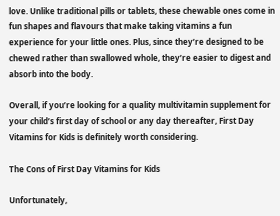love. Unlike traditional pills or tablets, these chewable ones come in fun shapes and flavours that make taking vitamins a fun experience for your little ones. Plus, since they’re designed to be chewed rather than swallowed whole, they’re easier to digest and absorb into the body.

Overall, if you’re looking for a quality multivitamin supplement for your child’s first day of school or any day thereafter, First Day Vitamins for Kids is definitely worth considering.

The Cons of First Day Vitamins for Kids

Unfortunately,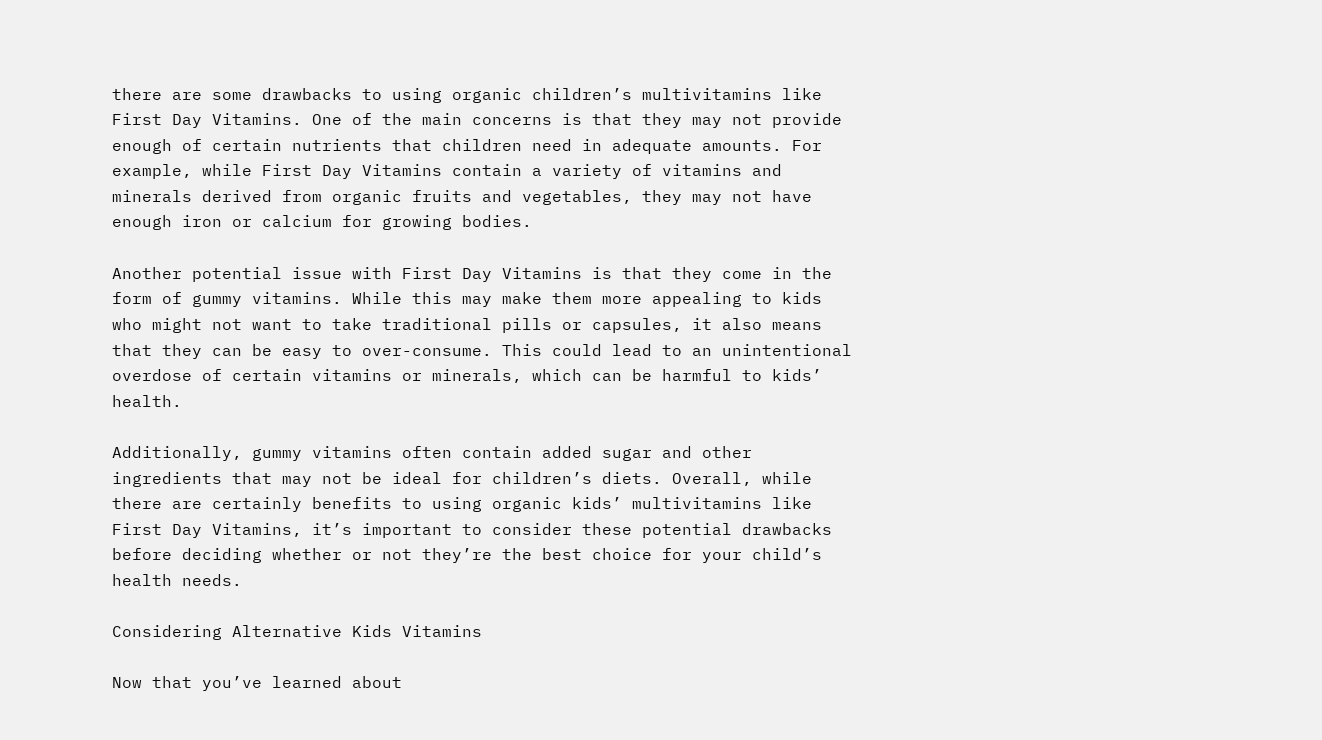there are some drawbacks to using organic children’s multivitamins like First Day Vitamins. One of the main concerns is that they may not provide enough of certain nutrients that children need in adequate amounts. For example, while First Day Vitamins contain a variety of vitamins and minerals derived from organic fruits and vegetables, they may not have enough iron or calcium for growing bodies.

Another potential issue with First Day Vitamins is that they come in the form of gummy vitamins. While this may make them more appealing to kids who might not want to take traditional pills or capsules, it also means that they can be easy to over-consume. This could lead to an unintentional overdose of certain vitamins or minerals, which can be harmful to kids’ health.

Additionally, gummy vitamins often contain added sugar and other ingredients that may not be ideal for children’s diets. Overall, while there are certainly benefits to using organic kids’ multivitamins like First Day Vitamins, it’s important to consider these potential drawbacks before deciding whether or not they’re the best choice for your child’s health needs.

Considering Alternative Kids Vitamins

Now that you’ve learned about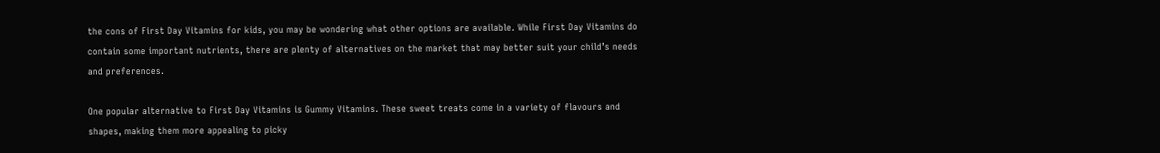the cons of First Day Vitamins for kids, you may be wondering what other options are available. While First Day Vitamins do contain some important nutrients, there are plenty of alternatives on the market that may better suit your child’s needs and preferences.

One popular alternative to First Day Vitamins is Gummy Vitamins. These sweet treats come in a variety of flavours and shapes, making them more appealing to picky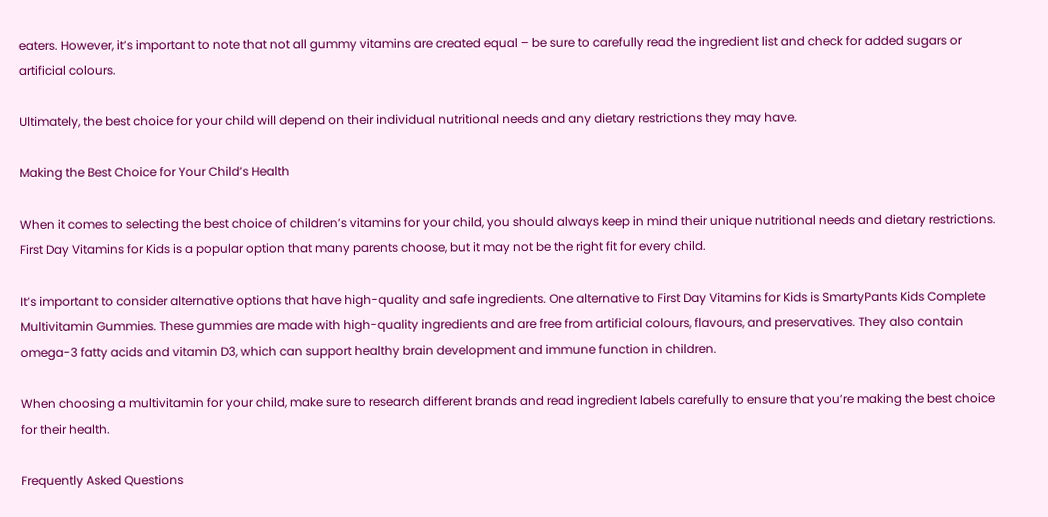eaters. However, it’s important to note that not all gummy vitamins are created equal – be sure to carefully read the ingredient list and check for added sugars or artificial colours.

Ultimately, the best choice for your child will depend on their individual nutritional needs and any dietary restrictions they may have.

Making the Best Choice for Your Child’s Health

When it comes to selecting the best choice of children’s vitamins for your child, you should always keep in mind their unique nutritional needs and dietary restrictions. First Day Vitamins for Kids is a popular option that many parents choose, but it may not be the right fit for every child.

It’s important to consider alternative options that have high-quality and safe ingredients. One alternative to First Day Vitamins for Kids is SmartyPants Kids Complete Multivitamin Gummies. These gummies are made with high-quality ingredients and are free from artificial colours, flavours, and preservatives. They also contain omega-3 fatty acids and vitamin D3, which can support healthy brain development and immune function in children.

When choosing a multivitamin for your child, make sure to research different brands and read ingredient labels carefully to ensure that you’re making the best choice for their health.

Frequently Asked Questions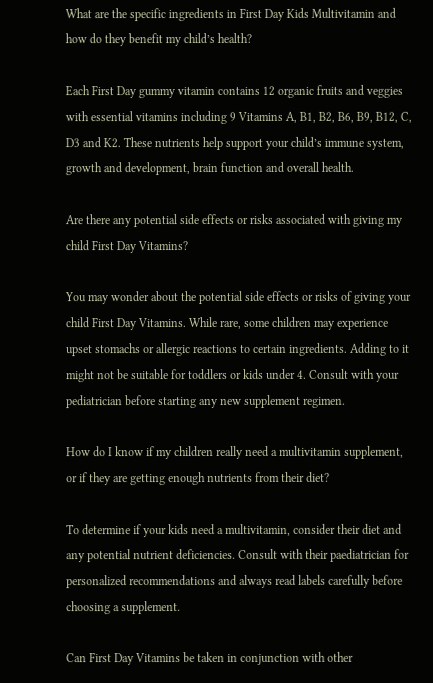What are the specific ingredients in First Day Kids Multivitamin and how do they benefit my child’s health?

Each First Day gummy vitamin contains 12 organic fruits and veggies with essential vitamins including 9 Vitamins A, B1, B2, B6, B9, B12, C, D3 and K2. These nutrients help support your child’s immune system, growth and development, brain function and overall health.

Are there any potential side effects or risks associated with giving my child First Day Vitamins?

You may wonder about the potential side effects or risks of giving your child First Day Vitamins. While rare, some children may experience upset stomachs or allergic reactions to certain ingredients. Adding to it might not be suitable for toddlers or kids under 4. Consult with your pediatrician before starting any new supplement regimen.

How do I know if my children really need a multivitamin supplement, or if they are getting enough nutrients from their diet?

To determine if your kids need a multivitamin, consider their diet and any potential nutrient deficiencies. Consult with their paediatrician for personalized recommendations and always read labels carefully before choosing a supplement.

Can First Day Vitamins be taken in conjunction with other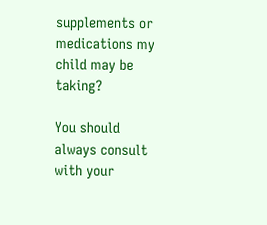supplements or medications my child may be taking?

You should always consult with your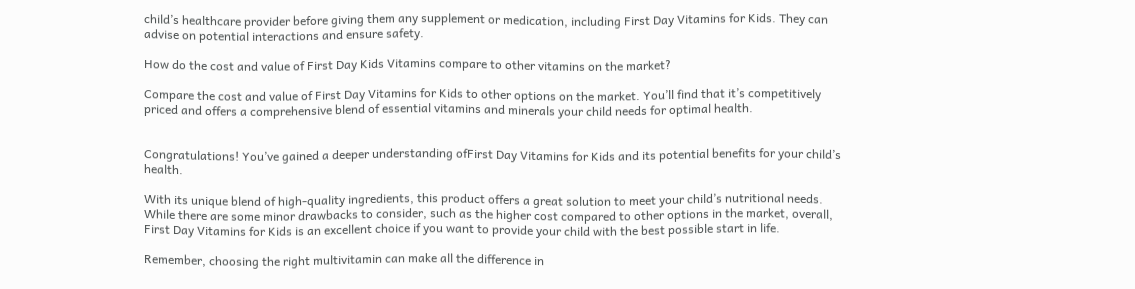child’s healthcare provider before giving them any supplement or medication, including First Day Vitamins for Kids. They can advise on potential interactions and ensure safety.

How do the cost and value of First Day Kids Vitamins compare to other vitamins on the market?

Compare the cost and value of First Day Vitamins for Kids to other options on the market. You’ll find that it’s competitively priced and offers a comprehensive blend of essential vitamins and minerals your child needs for optimal health.


Congratulations! You’ve gained a deeper understanding ofFirst Day Vitamins for Kids and its potential benefits for your child’s health.

With its unique blend of high-quality ingredients, this product offers a great solution to meet your child’s nutritional needs. While there are some minor drawbacks to consider, such as the higher cost compared to other options in the market, overall, First Day Vitamins for Kids is an excellent choice if you want to provide your child with the best possible start in life.

Remember, choosing the right multivitamin can make all the difference in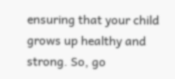ensuring that your child grows up healthy and strong. So, go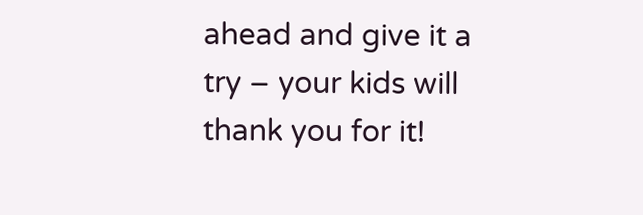ahead and give it a try – your kids will thank you for it!